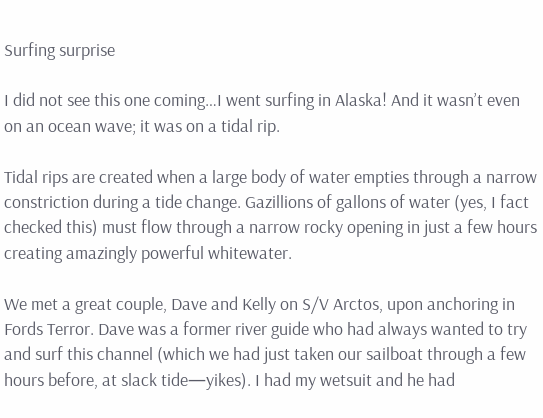Surfing surprise

I did not see this one coming…I went surfing in Alaska! And it wasn’t even on an ocean wave; it was on a tidal rip.

Tidal rips are created when a large body of water empties through a narrow constriction during a tide change. Gazillions of gallons of water (yes, I fact checked this) must flow through a narrow rocky opening in just a few hours creating amazingly powerful whitewater.

We met a great couple, Dave and Kelly on S/V Arctos, upon anchoring in Fords Terror. Dave was a former river guide who had always wanted to try and surf this channel (which we had just taken our sailboat through a few hours before, at slack tide—yikes). I had my wetsuit and he had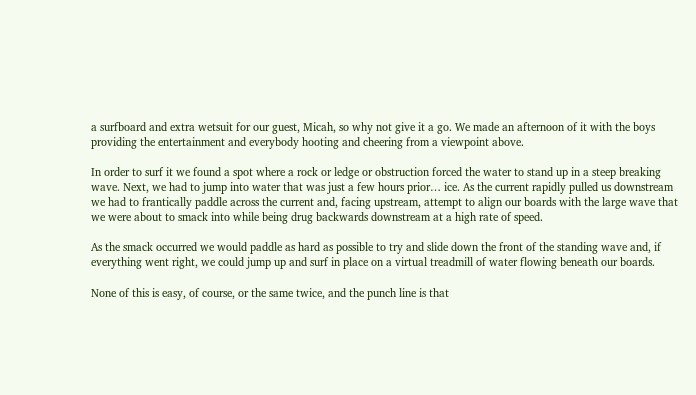a surfboard and extra wetsuit for our guest, Micah, so why not give it a go. We made an afternoon of it with the boys providing the entertainment and everybody hooting and cheering from a viewpoint above.

In order to surf it we found a spot where a rock or ledge or obstruction forced the water to stand up in a steep breaking wave. Next, we had to jump into water that was just a few hours prior… ice. As the current rapidly pulled us downstream we had to frantically paddle across the current and, facing upstream, attempt to align our boards with the large wave that we were about to smack into while being drug backwards downstream at a high rate of speed.

As the smack occurred we would paddle as hard as possible to try and slide down the front of the standing wave and, if everything went right, we could jump up and surf in place on a virtual treadmill of water flowing beneath our boards.

None of this is easy, of course, or the same twice, and the punch line is that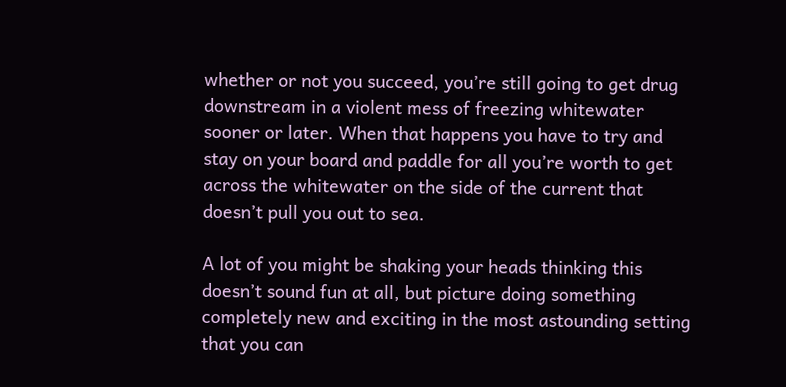whether or not you succeed, you’re still going to get drug downstream in a violent mess of freezing whitewater sooner or later. When that happens you have to try and stay on your board and paddle for all you’re worth to get across the whitewater on the side of the current that doesn’t pull you out to sea.

A lot of you might be shaking your heads thinking this doesn’t sound fun at all, but picture doing something completely new and exciting in the most astounding setting that you can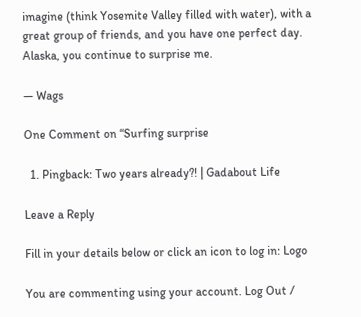imagine (think Yosemite Valley filled with water), with a great group of friends, and you have one perfect day. Alaska, you continue to surprise me.

— Wags

One Comment on “Surfing surprise

  1. Pingback: Two years already?! | Gadabout Life

Leave a Reply

Fill in your details below or click an icon to log in: Logo

You are commenting using your account. Log Out /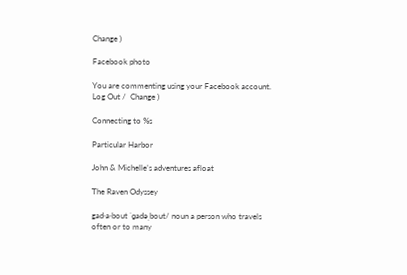Change )

Facebook photo

You are commenting using your Facebook account. Log Out /  Change )

Connecting to %s

Particular Harbor

John & Michelle’s adventures afloat

The Raven Odyssey

gad·a·bout ˈɡadəˌbout/ noun a person who travels often or to many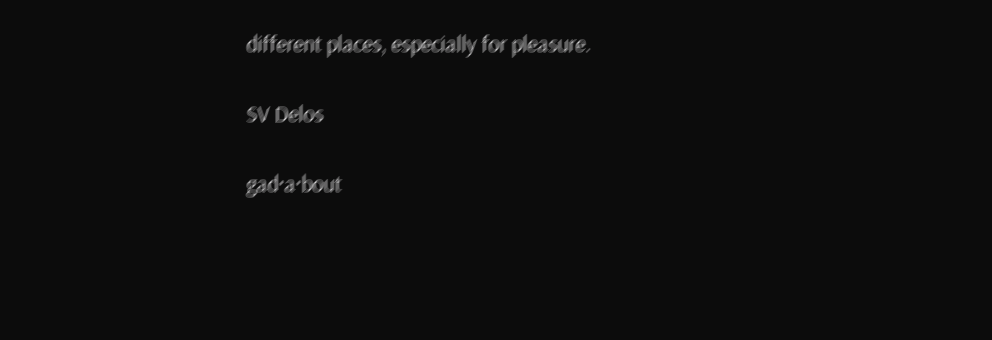different places, especially for pleasure.

SV Delos

gad·a·bout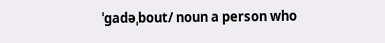ˈɡadəˌbout/ noun a person who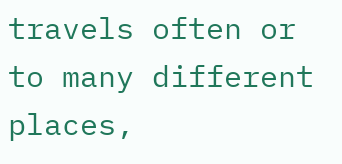travels often or to many different places,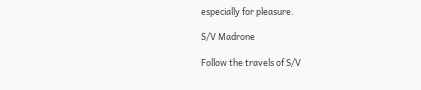especially for pleasure.

S/V Madrone

Follow the travels of S/V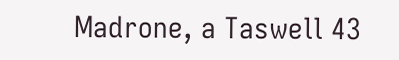Madrone, a Taswell 43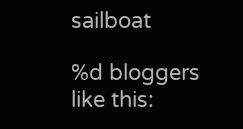sailboat

%d bloggers like this: